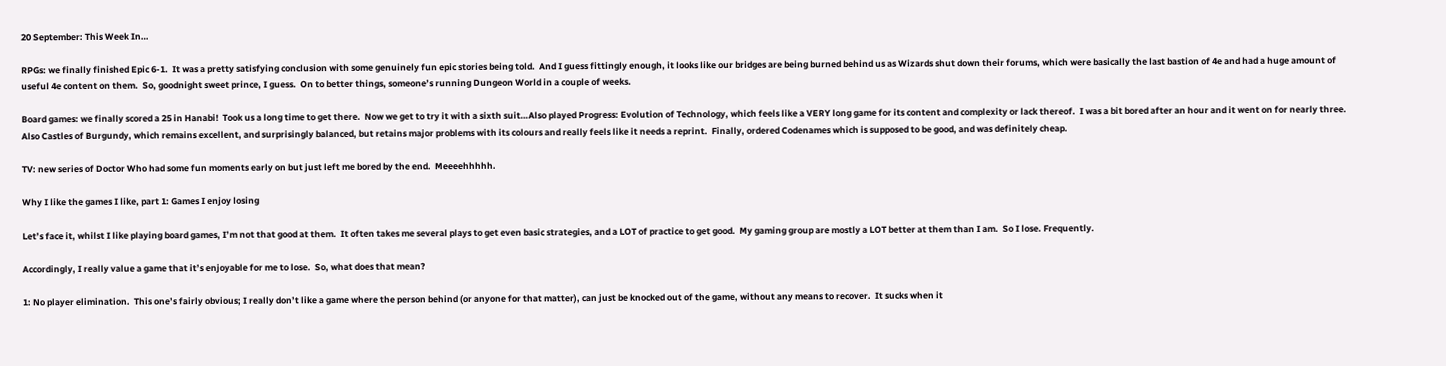20 September: This Week In…

RPGs: we finally finished Epic 6-1.  It was a pretty satisfying conclusion with some genuinely fun epic stories being told.  And I guess fittingly enough, it looks like our bridges are being burned behind us as Wizards shut down their forums, which were basically the last bastion of 4e and had a huge amount of useful 4e content on them.  So, goodnight sweet prince, I guess.  On to better things, someone’s running Dungeon World in a couple of weeks.

Board games: we finally scored a 25 in Hanabi!  Took us a long time to get there.  Now we get to try it with a sixth suit…Also played Progress: Evolution of Technology, which feels like a VERY long game for its content and complexity or lack thereof.  I was a bit bored after an hour and it went on for nearly three.  Also Castles of Burgundy, which remains excellent, and surprisingly balanced, but retains major problems with its colours and really feels like it needs a reprint.  Finally, ordered Codenames which is supposed to be good, and was definitely cheap.

TV: new series of Doctor Who had some fun moments early on but just left me bored by the end.  Meeeehhhhh.

Why I like the games I like, part 1: Games I enjoy losing

Let’s face it, whilst I like playing board games, I’m not that good at them.  It often takes me several plays to get even basic strategies, and a LOT of practice to get good.  My gaming group are mostly a LOT better at them than I am.  So I lose. Frequently.

Accordingly, I really value a game that it’s enjoyable for me to lose.  So, what does that mean?

1: No player elimination.  This one’s fairly obvious; I really don’t like a game where the person behind (or anyone for that matter), can just be knocked out of the game, without any means to recover.  It sucks when it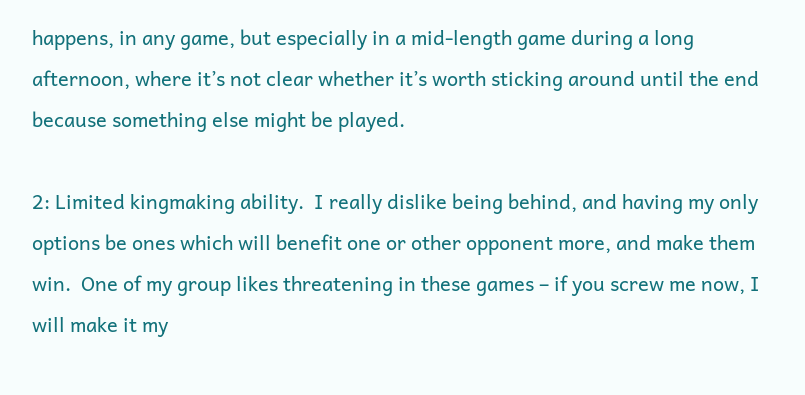happens, in any game, but especially in a mid-length game during a long afternoon, where it’s not clear whether it’s worth sticking around until the end because something else might be played.

2: Limited kingmaking ability.  I really dislike being behind, and having my only options be ones which will benefit one or other opponent more, and make them win.  One of my group likes threatening in these games – if you screw me now, I will make it my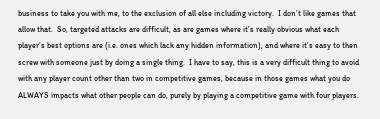business to take you with me, to the exclusion of all else including victory.  I don’t like games that allow that.  So, targeted attacks are difficult, as are games where it’s really obvious what each player’s best options are (i.e. ones which lack any hidden information), and where it’s easy to then screw with someone just by doing a single thing.  I have to say, this is a very difficult thing to avoid with any player count other than two in competitive games, because in those games what you do ALWAYS impacts what other people can do, purely by playing a competitive game with four players.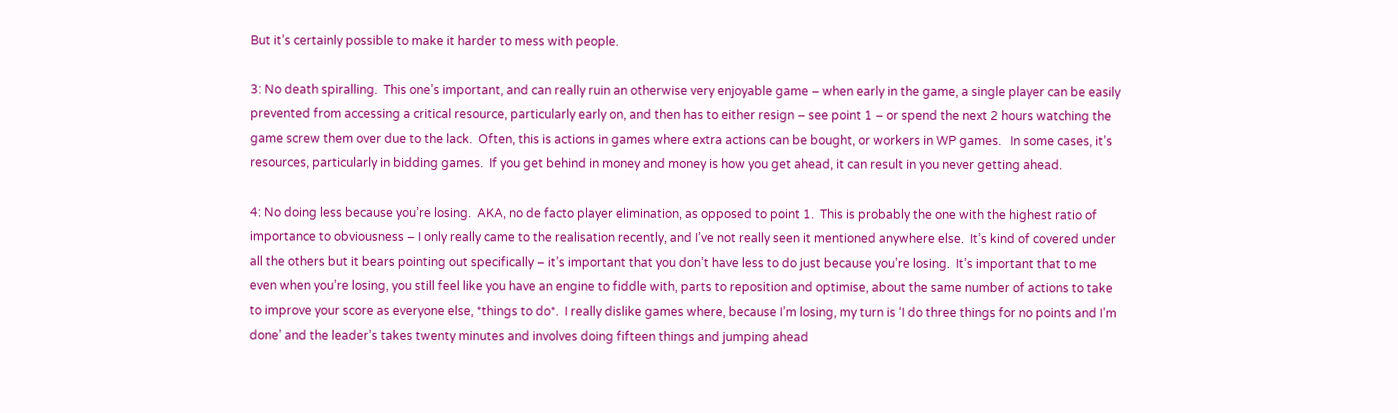But it’s certainly possible to make it harder to mess with people.

3: No death spiralling.  This one’s important, and can really ruin an otherwise very enjoyable game – when early in the game, a single player can be easily prevented from accessing a critical resource, particularly early on, and then has to either resign – see point 1 – or spend the next 2 hours watching the game screw them over due to the lack.  Often, this is actions in games where extra actions can be bought, or workers in WP games.   In some cases, it’s resources, particularly in bidding games.  If you get behind in money and money is how you get ahead, it can result in you never getting ahead.

4: No doing less because you’re losing.  AKA, no de facto player elimination, as opposed to point 1.  This is probably the one with the highest ratio of importance to obviousness – I only really came to the realisation recently, and I’ve not really seen it mentioned anywhere else.  It’s kind of covered under all the others but it bears pointing out specifically – it’s important that you don’t have less to do just because you’re losing.  It’s important that to me even when you’re losing, you still feel like you have an engine to fiddle with, parts to reposition and optimise, about the same number of actions to take to improve your score as everyone else, *things to do*.  I really dislike games where, because I’m losing, my turn is ‘I do three things for no points and I’m done’ and the leader’s takes twenty minutes and involves doing fifteen things and jumping ahead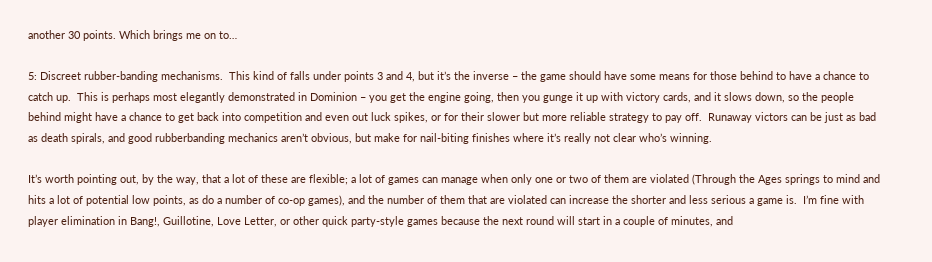another 30 points. Which brings me on to…

5: Discreet rubber-banding mechanisms.  This kind of falls under points 3 and 4, but it’s the inverse – the game should have some means for those behind to have a chance to catch up.  This is perhaps most elegantly demonstrated in Dominion – you get the engine going, then you gunge it up with victory cards, and it slows down, so the people behind might have a chance to get back into competition and even out luck spikes, or for their slower but more reliable strategy to pay off.  Runaway victors can be just as bad as death spirals, and good rubberbanding mechanics aren’t obvious, but make for nail-biting finishes where it’s really not clear who’s winning.

It’s worth pointing out, by the way, that a lot of these are flexible; a lot of games can manage when only one or two of them are violated (Through the Ages springs to mind and hits a lot of potential low points, as do a number of co-op games), and the number of them that are violated can increase the shorter and less serious a game is.  I’m fine with player elimination in Bang!, Guillotine, Love Letter, or other quick party-style games because the next round will start in a couple of minutes, and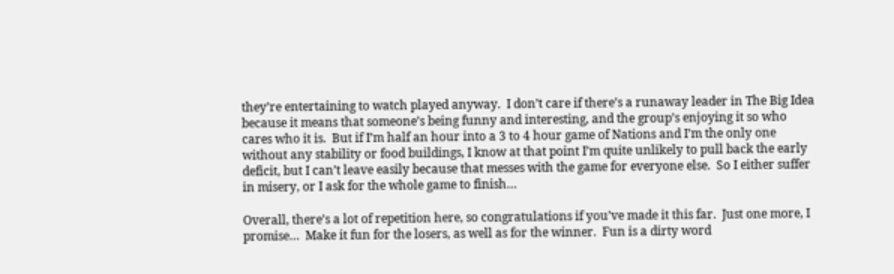they’re entertaining to watch played anyway.  I don’t care if there’s a runaway leader in The Big Idea because it means that someone’s being funny and interesting, and the group’s enjoying it so who cares who it is.  But if I’m half an hour into a 3 to 4 hour game of Nations and I’m the only one without any stability or food buildings, I know at that point I’m quite unlikely to pull back the early deficit, but I can’t leave easily because that messes with the game for everyone else.  So I either suffer in misery, or I ask for the whole game to finish…

Overall, there’s a lot of repetition here, so congratulations if you’ve made it this far.  Just one more, I promise…  Make it fun for the losers, as well as for the winner.  Fun is a dirty word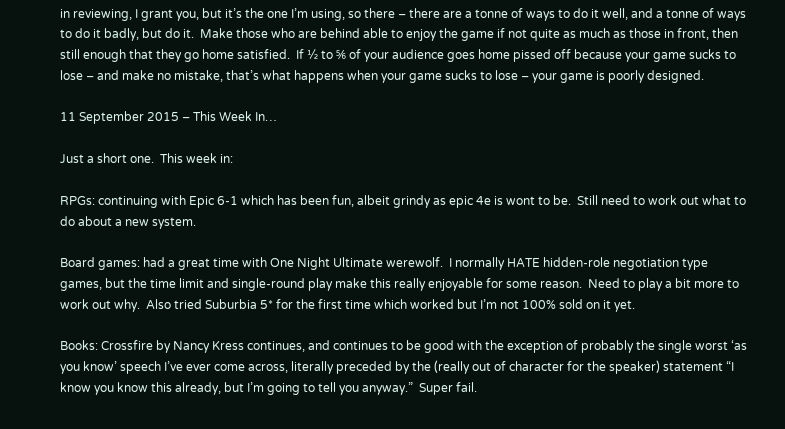in reviewing, I grant you, but it’s the one I’m using, so there – there are a tonne of ways to do it well, and a tonne of ways to do it badly, but do it.  Make those who are behind able to enjoy the game if not quite as much as those in front, then still enough that they go home satisfied.  If ½ to ⅚ of your audience goes home pissed off because your game sucks to lose – and make no mistake, that’s what happens when your game sucks to lose – your game is poorly designed.

11 September 2015 – This Week In…

Just a short one.  This week in:

RPGs: continuing with Epic 6-1 which has been fun, albeit grindy as epic 4e is wont to be.  Still need to work out what to do about a new system.

Board games: had a great time with One Night Ultimate werewolf.  I normally HATE hidden-role negotiation type games, but the time limit and single-round play make this really enjoyable for some reason.  Need to play a bit more to work out why.  Also tried Suburbia 5* for the first time which worked but I’m not 100% sold on it yet.

Books: Crossfire by Nancy Kress continues, and continues to be good with the exception of probably the single worst ‘as you know’ speech I’ve ever come across, literally preceded by the (really out of character for the speaker) statement “I know you know this already, but I’m going to tell you anyway.”  Super fail.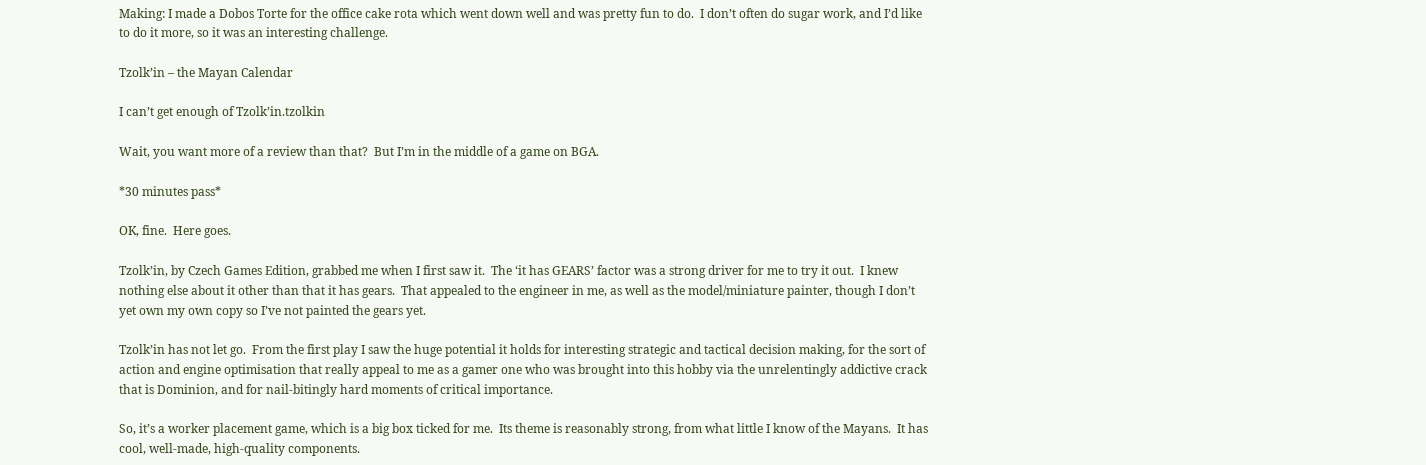Making: I made a Dobos Torte for the office cake rota which went down well and was pretty fun to do.  I don’t often do sugar work, and I’d like to do it more, so it was an interesting challenge.

Tzolk’in – the Mayan Calendar

I can’t get enough of Tzolk’in.tzolkin

Wait, you want more of a review than that?  But I’m in the middle of a game on BGA.

*30 minutes pass*

OK, fine.  Here goes.

Tzolk’in, by Czech Games Edition, grabbed me when I first saw it.  The ‘it has GEARS’ factor was a strong driver for me to try it out.  I knew nothing else about it other than that it has gears.  That appealed to the engineer in me, as well as the model/miniature painter, though I don’t yet own my own copy so I’ve not painted the gears yet.

Tzolk’in has not let go.  From the first play I saw the huge potential it holds for interesting strategic and tactical decision making, for the sort of action and engine optimisation that really appeal to me as a gamer one who was brought into this hobby via the unrelentingly addictive crack that is Dominion, and for nail-bitingly hard moments of critical importance.

So, it’s a worker placement game, which is a big box ticked for me.  Its theme is reasonably strong, from what little I know of the Mayans.  It has cool, well-made, high-quality components.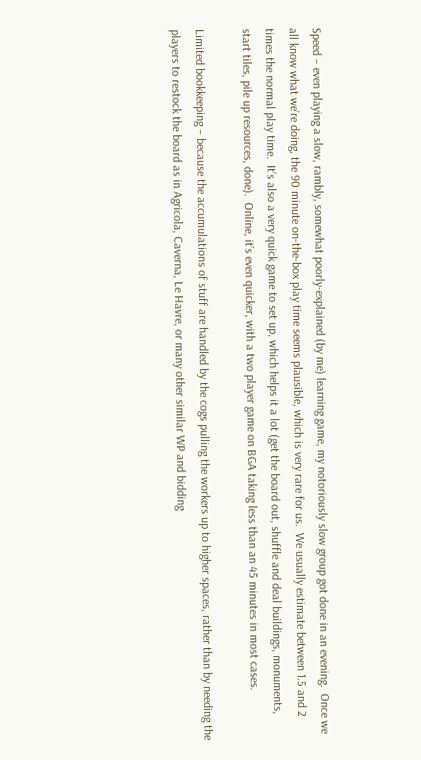Speed – even playing a slow, rambly, somewhat poorly-explained (by me) learning game, my notoriously slow group got done in an evening.  Once we all know what we’re doing, the 90 minute on-the-box play time seems plausible, which is very rare for us.  We usually estimate between 1.5 and 2 times the normal play time.  It’s also a very quick game to set up, which helps it a lot (get the board out, shuffle and deal buildings, monuments, start tiles, pile up resources, done).  Online, it’s even quicker, with a two player game on BGA taking less than an 45 minutes in most cases.

Limited bookkeeping – because the accumulations of stuff are handled by the cogs pulling the workers up to higher spaces, rather than by needing the players to restock the board as in Agricola, Caverna, Le Havre, or many other similar WP and bidding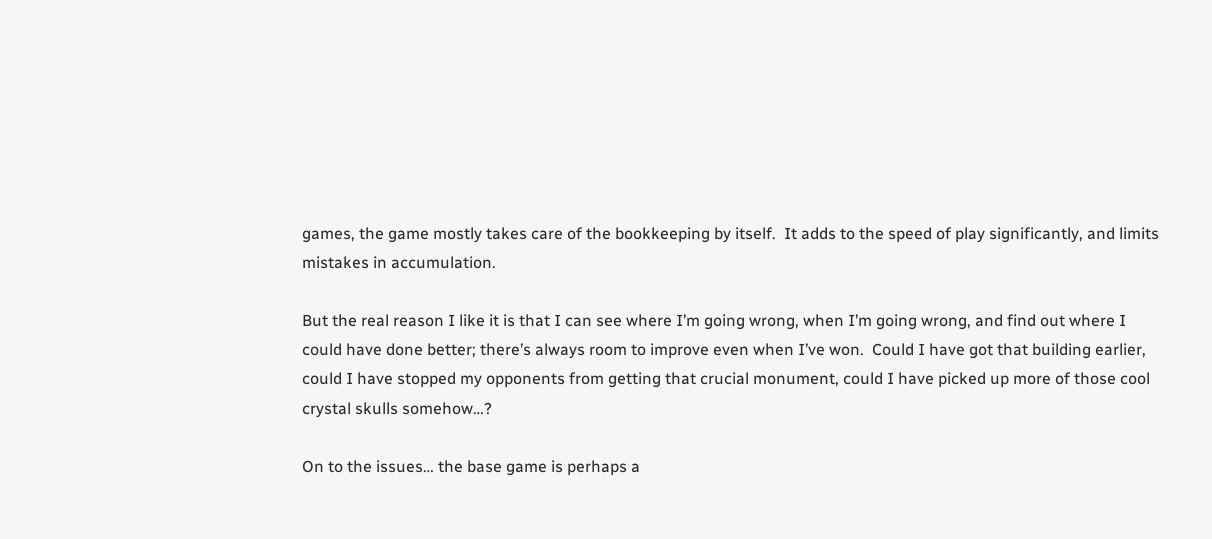games, the game mostly takes care of the bookkeeping by itself.  It adds to the speed of play significantly, and limits mistakes in accumulation.

But the real reason I like it is that I can see where I’m going wrong, when I’m going wrong, and find out where I could have done better; there’s always room to improve even when I’ve won.  Could I have got that building earlier, could I have stopped my opponents from getting that crucial monument, could I have picked up more of those cool crystal skulls somehow…?

On to the issues… the base game is perhaps a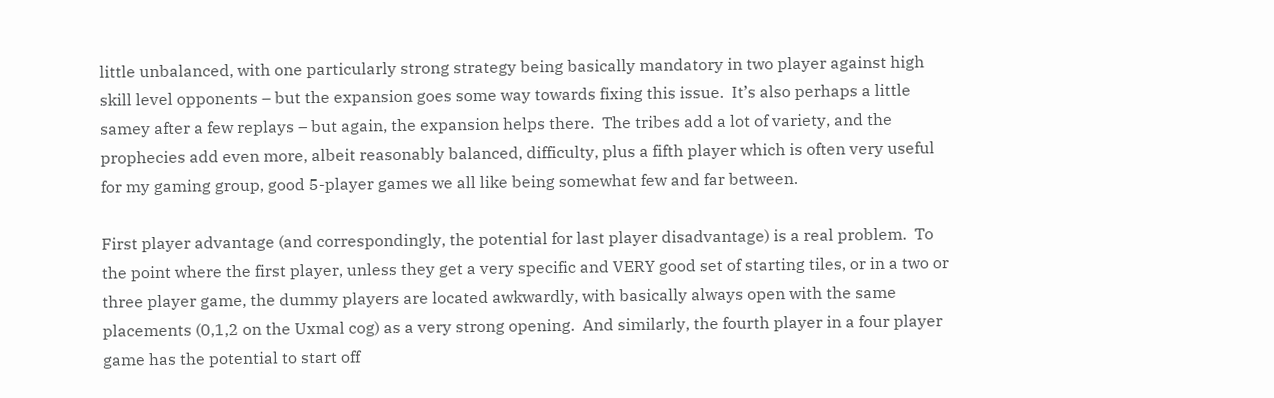little unbalanced, with one particularly strong strategy being basically mandatory in two player against high skill level opponents – but the expansion goes some way towards fixing this issue.  It’s also perhaps a little samey after a few replays – but again, the expansion helps there.  The tribes add a lot of variety, and the prophecies add even more, albeit reasonably balanced, difficulty, plus a fifth player which is often very useful for my gaming group, good 5-player games we all like being somewhat few and far between.

First player advantage (and correspondingly, the potential for last player disadvantage) is a real problem.  To the point where the first player, unless they get a very specific and VERY good set of starting tiles, or in a two or three player game, the dummy players are located awkwardly, with basically always open with the same placements (0,1,2 on the Uxmal cog) as a very strong opening.  And similarly, the fourth player in a four player game has the potential to start off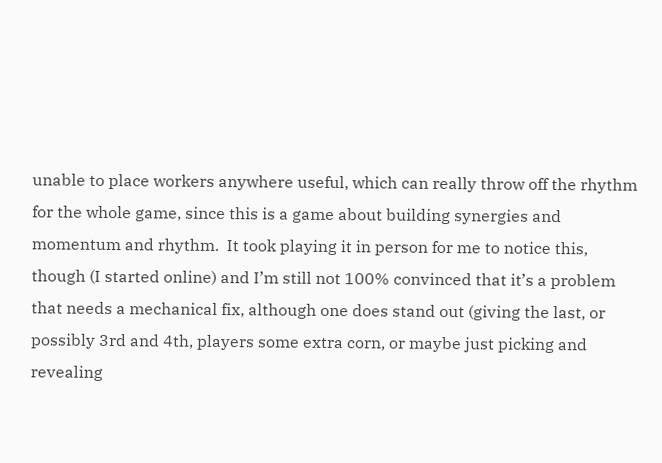unable to place workers anywhere useful, which can really throw off the rhythm for the whole game, since this is a game about building synergies and momentum and rhythm.  It took playing it in person for me to notice this, though (I started online) and I’m still not 100% convinced that it’s a problem that needs a mechanical fix, although one does stand out (giving the last, or possibly 3rd and 4th, players some extra corn, or maybe just picking and revealing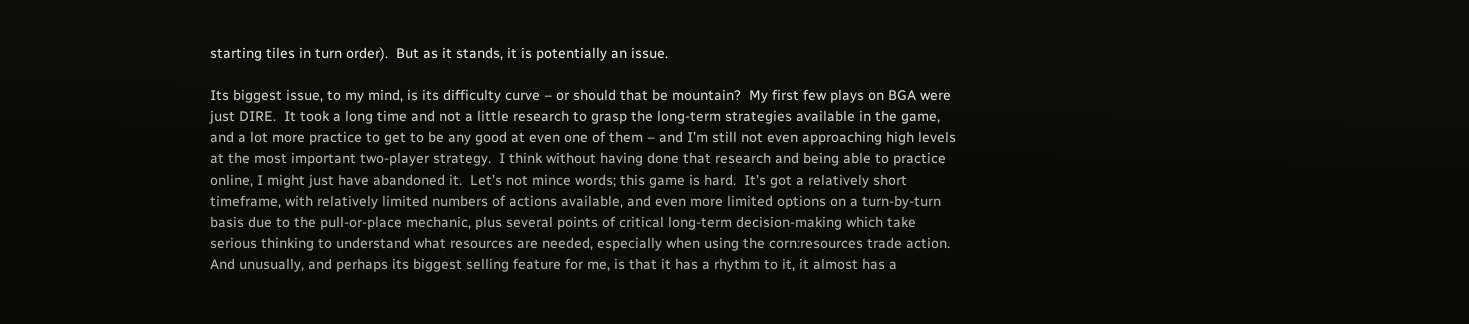starting tiles in turn order).  But as it stands, it is potentially an issue.

Its biggest issue, to my mind, is its difficulty curve – or should that be mountain?  My first few plays on BGA were just DIRE.  It took a long time and not a little research to grasp the long-term strategies available in the game, and a lot more practice to get to be any good at even one of them – and I’m still not even approaching high levels at the most important two-player strategy.  I think without having done that research and being able to practice online, I might just have abandoned it.  Let’s not mince words; this game is hard.  It’s got a relatively short timeframe, with relatively limited numbers of actions available, and even more limited options on a turn-by-turn basis due to the pull-or-place mechanic, plus several points of critical long-term decision-making which take serious thinking to understand what resources are needed, especially when using the corn:resources trade action.  And unusually, and perhaps its biggest selling feature for me, is that it has a rhythm to it, it almost has a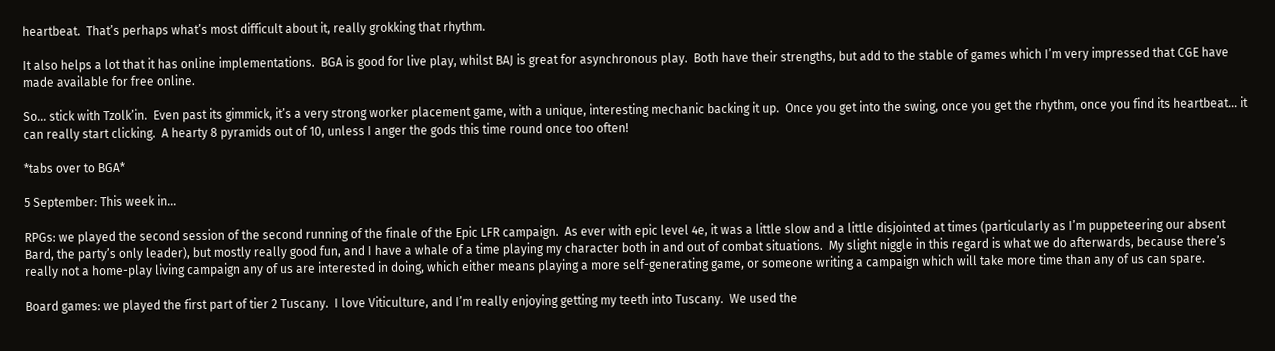heartbeat.  That’s perhaps what’s most difficult about it, really grokking that rhythm.

It also helps a lot that it has online implementations.  BGA is good for live play, whilst BAJ is great for asynchronous play.  Both have their strengths, but add to the stable of games which I’m very impressed that CGE have made available for free online.

So… stick with Tzolk’in.  Even past its gimmick, it’s a very strong worker placement game, with a unique, interesting mechanic backing it up.  Once you get into the swing, once you get the rhythm, once you find its heartbeat… it can really start clicking.  A hearty 8 pyramids out of 10, unless I anger the gods this time round once too often!

*tabs over to BGA*

5 September: This week in…

RPGs: we played the second session of the second running of the finale of the Epic LFR campaign.  As ever with epic level 4e, it was a little slow and a little disjointed at times (particularly as I’m puppeteering our absent Bard, the party’s only leader), but mostly really good fun, and I have a whale of a time playing my character both in and out of combat situations.  My slight niggle in this regard is what we do afterwards, because there’s really not a home-play living campaign any of us are interested in doing, which either means playing a more self-generating game, or someone writing a campaign which will take more time than any of us can spare.

Board games: we played the first part of tier 2 Tuscany.  I love Viticulture, and I’m really enjoying getting my teeth into Tuscany.  We used the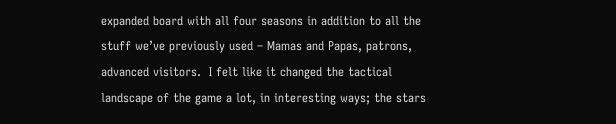expanded board with all four seasons in addition to all the stuff we’ve previously used – Mamas and Papas, patrons, advanced visitors.  I felt like it changed the tactical landscape of the game a lot, in interesting ways; the stars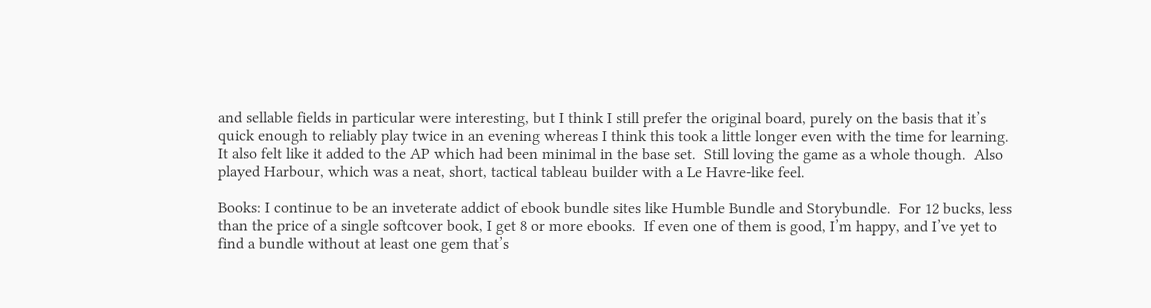and sellable fields in particular were interesting, but I think I still prefer the original board, purely on the basis that it’s quick enough to reliably play twice in an evening whereas I think this took a little longer even with the time for learning.  It also felt like it added to the AP which had been minimal in the base set.  Still loving the game as a whole though.  Also played Harbour, which was a neat, short, tactical tableau builder with a Le Havre-like feel.

Books: I continue to be an inveterate addict of ebook bundle sites like Humble Bundle and Storybundle.  For 12 bucks, less than the price of a single softcover book, I get 8 or more ebooks.  If even one of them is good, I’m happy, and I’ve yet to find a bundle without at least one gem that’s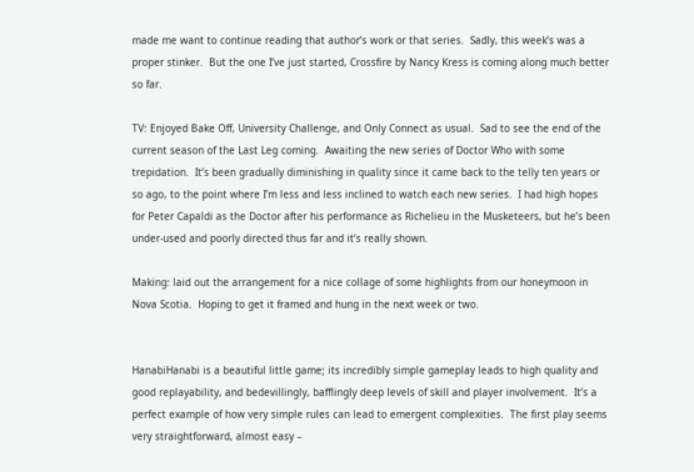made me want to continue reading that author’s work or that series.  Sadly, this week’s was a proper stinker.  But the one I’ve just started, Crossfire by Nancy Kress is coming along much better so far.

TV: Enjoyed Bake Off, University Challenge, and Only Connect as usual.  Sad to see the end of the current season of the Last Leg coming.  Awaiting the new series of Doctor Who with some trepidation.  It’s been gradually diminishing in quality since it came back to the telly ten years or so ago, to the point where I’m less and less inclined to watch each new series.  I had high hopes for Peter Capaldi as the Doctor after his performance as Richelieu in the Musketeers, but he’s been under-used and poorly directed thus far and it’s really shown.

Making: laid out the arrangement for a nice collage of some highlights from our honeymoon in Nova Scotia.  Hoping to get it framed and hung in the next week or two.


HanabiHanabi is a beautiful little game; its incredibly simple gameplay leads to high quality and good replayability, and bedevillingly, bafflingly deep levels of skill and player involvement.  It’s a perfect example of how very simple rules can lead to emergent complexities.  The first play seems very straightforward, almost easy –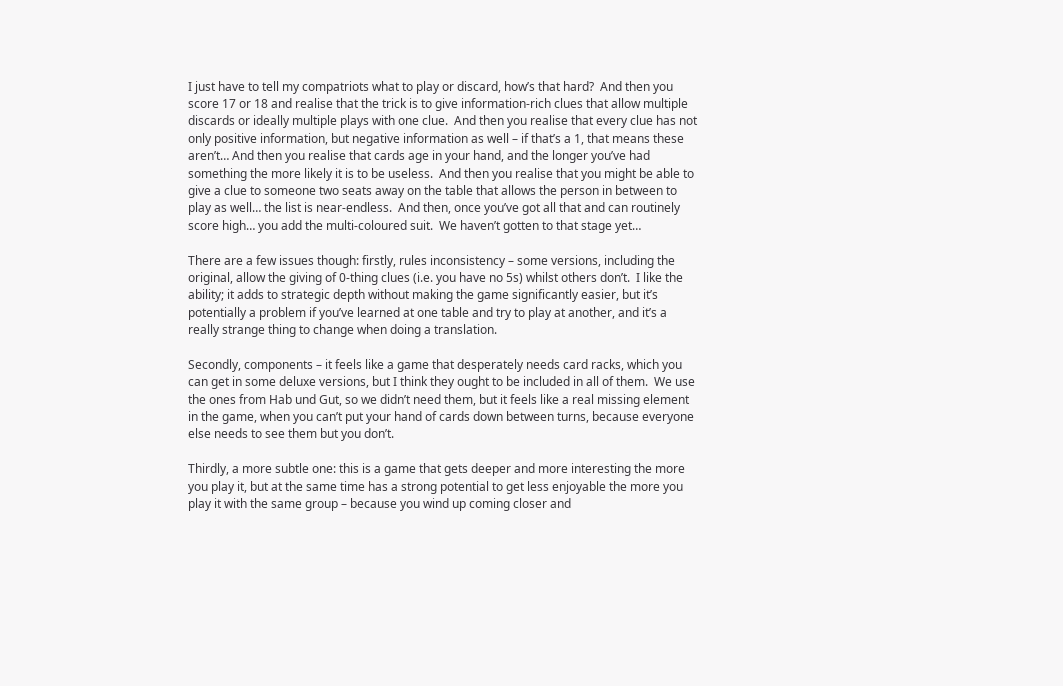I just have to tell my compatriots what to play or discard, how’s that hard?  And then you score 17 or 18 and realise that the trick is to give information-rich clues that allow multiple discards or ideally multiple plays with one clue.  And then you realise that every clue has not only positive information, but negative information as well – if that’s a 1, that means these aren’t… And then you realise that cards age in your hand, and the longer you’ve had something the more likely it is to be useless.  And then you realise that you might be able to give a clue to someone two seats away on the table that allows the person in between to play as well… the list is near-endless.  And then, once you’ve got all that and can routinely score high… you add the multi-coloured suit.  We haven’t gotten to that stage yet…

There are a few issues though: firstly, rules inconsistency – some versions, including the original, allow the giving of 0-thing clues (i.e. you have no 5s) whilst others don’t.  I like the ability; it adds to strategic depth without making the game significantly easier, but it’s potentially a problem if you’ve learned at one table and try to play at another, and it’s a really strange thing to change when doing a translation.

Secondly, components – it feels like a game that desperately needs card racks, which you can get in some deluxe versions, but I think they ought to be included in all of them.  We use the ones from Hab und Gut, so we didn’t need them, but it feels like a real missing element in the game, when you can’t put your hand of cards down between turns, because everyone else needs to see them but you don’t.

Thirdly, a more subtle one: this is a game that gets deeper and more interesting the more you play it, but at the same time has a strong potential to get less enjoyable the more you play it with the same group – because you wind up coming closer and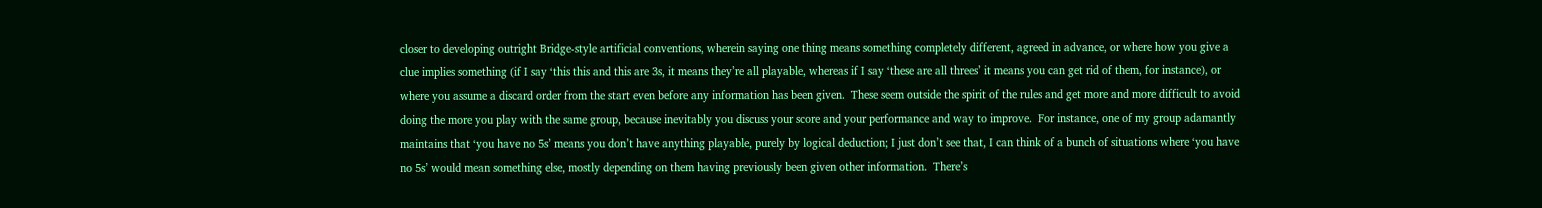closer to developing outright Bridge-style artificial conventions, wherein saying one thing means something completely different, agreed in advance, or where how you give a clue implies something (if I say ‘this this and this are 3s, it means they’re all playable, whereas if I say ‘these are all threes’ it means you can get rid of them, for instance), or where you assume a discard order from the start even before any information has been given.  These seem outside the spirit of the rules and get more and more difficult to avoid doing the more you play with the same group, because inevitably you discuss your score and your performance and way to improve.  For instance, one of my group adamantly maintains that ‘you have no 5s’ means you don’t have anything playable, purely by logical deduction; I just don’t see that, I can think of a bunch of situations where ‘you have no 5s’ would mean something else, mostly depending on them having previously been given other information.  There’s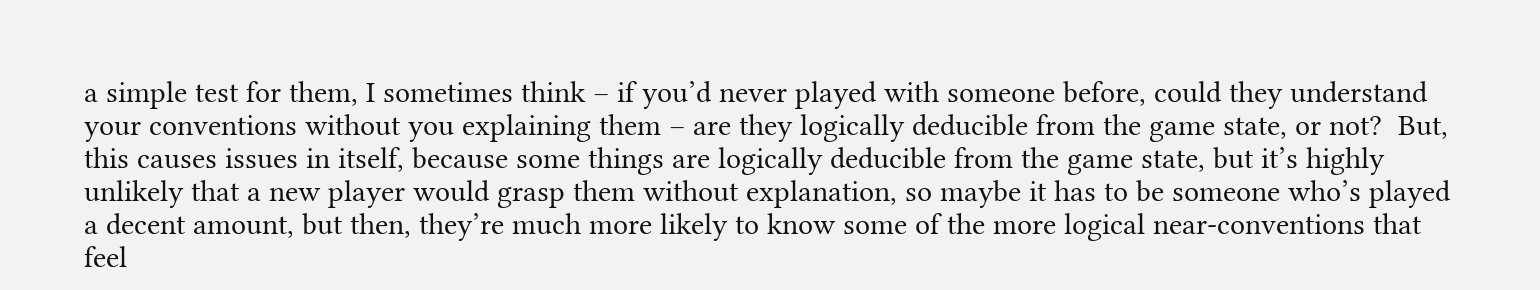a simple test for them, I sometimes think – if you’d never played with someone before, could they understand your conventions without you explaining them – are they logically deducible from the game state, or not?  But, this causes issues in itself, because some things are logically deducible from the game state, but it’s highly unlikely that a new player would grasp them without explanation, so maybe it has to be someone who’s played a decent amount, but then, they’re much more likely to know some of the more logical near-conventions that feel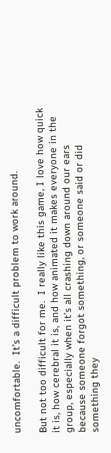uncomfortable.  It’s a difficult problem to work around.

But not too difficult for me.  I really like this game, I love how quick it is, how cerebral it is, and how animated it makes everyone in the group, especially when it’s all crashing down around our ears because someone forgot something, or someone said or did something they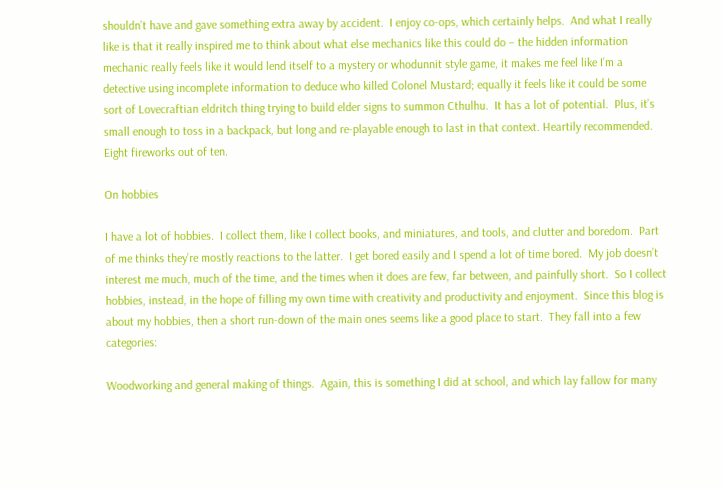shouldn’t have and gave something extra away by accident.  I enjoy co-ops, which certainly helps.  And what I really like is that it really inspired me to think about what else mechanics like this could do – the hidden information mechanic really feels like it would lend itself to a mystery or whodunnit style game, it makes me feel like I’m a detective using incomplete information to deduce who killed Colonel Mustard; equally it feels like it could be some sort of Lovecraftian eldritch thing trying to build elder signs to summon Cthulhu.  It has a lot of potential.  Plus, it’s small enough to toss in a backpack, but long and re-playable enough to last in that context. Heartily recommended.  Eight fireworks out of ten.

On hobbies

I have a lot of hobbies.  I collect them, like I collect books, and miniatures, and tools, and clutter and boredom.  Part of me thinks they’re mostly reactions to the latter.  I get bored easily and I spend a lot of time bored.  My job doesn’t interest me much, much of the time, and the times when it does are few, far between, and painfully short.  So I collect hobbies, instead, in the hope of filling my own time with creativity and productivity and enjoyment.  Since this blog is about my hobbies, then a short run-down of the main ones seems like a good place to start.  They fall into a few categories:

Woodworking and general making of things.  Again, this is something I did at school, and which lay fallow for many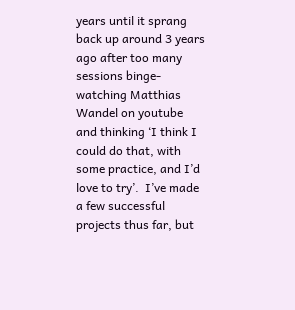years until it sprang back up around 3 years ago after too many sessions binge-watching Matthias Wandel on youtube and thinking ‘I think I could do that, with some practice, and I’d love to try’.  I’ve made a few successful projects thus far, but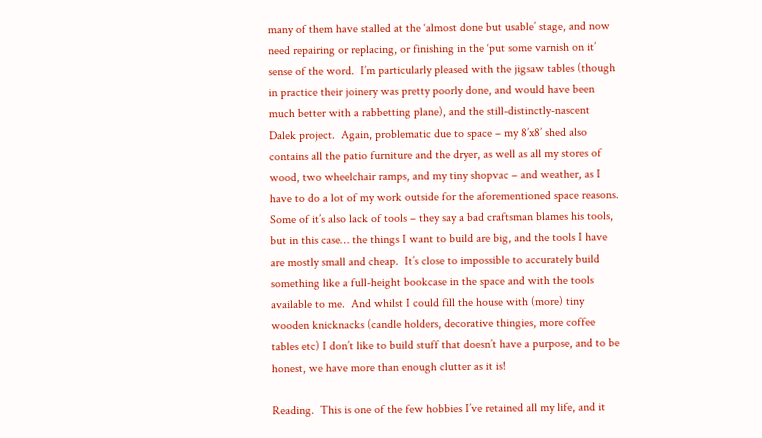many of them have stalled at the ‘almost done but usable’ stage, and now need repairing or replacing, or finishing in the ‘put some varnish on it’ sense of the word.  I’m particularly pleased with the jigsaw tables (though in practice their joinery was pretty poorly done, and would have been much better with a rabbetting plane), and the still-distinctly-nascent Dalek project.  Again, problematic due to space – my 8’x8’ shed also contains all the patio furniture and the dryer, as well as all my stores of wood, two wheelchair ramps, and my tiny shopvac – and weather, as I have to do a lot of my work outside for the aforementioned space reasons.  Some of it’s also lack of tools – they say a bad craftsman blames his tools, but in this case… the things I want to build are big, and the tools I have are mostly small and cheap.  It’s close to impossible to accurately build something like a full-height bookcase in the space and with the tools available to me.  And whilst I could fill the house with (more) tiny wooden knicknacks (candle holders, decorative thingies, more coffee tables etc) I don’t like to build stuff that doesn’t have a purpose, and to be honest, we have more than enough clutter as it is!

Reading.  This is one of the few hobbies I’ve retained all my life, and it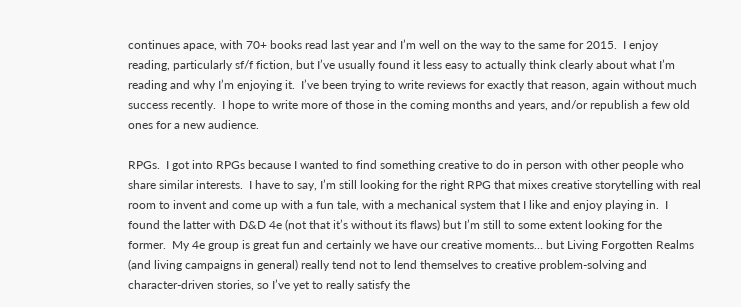continues apace, with 70+ books read last year and I’m well on the way to the same for 2015.  I enjoy reading, particularly sf/f fiction, but I’ve usually found it less easy to actually think clearly about what I’m reading and why I’m enjoying it.  I’ve been trying to write reviews for exactly that reason, again without much success recently.  I hope to write more of those in the coming months and years, and/or republish a few old ones for a new audience.

RPGs.  I got into RPGs because I wanted to find something creative to do in person with other people who share similar interests.  I have to say, I’m still looking for the right RPG that mixes creative storytelling with real room to invent and come up with a fun tale, with a mechanical system that I like and enjoy playing in.  I found the latter with D&D 4e (not that it’s without its flaws) but I’m still to some extent looking for the former.  My 4e group is great fun and certainly we have our creative moments… but Living Forgotten Realms (and living campaigns in general) really tend not to lend themselves to creative problem-solving and character-driven stories, so I’ve yet to really satisfy the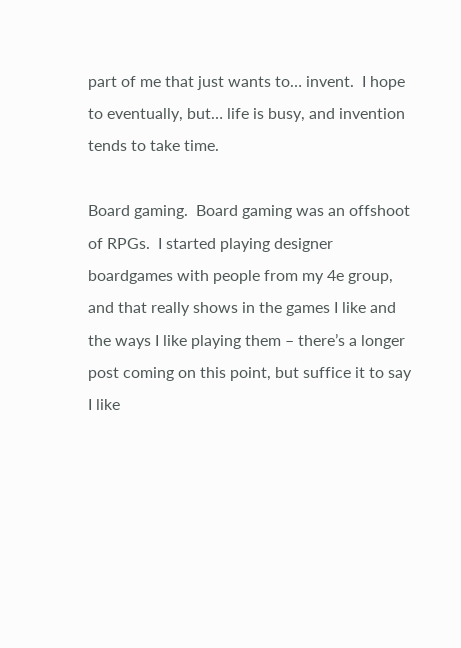part of me that just wants to… invent.  I hope to eventually, but… life is busy, and invention tends to take time.

Board gaming.  Board gaming was an offshoot of RPGs.  I started playing designer boardgames with people from my 4e group, and that really shows in the games I like and the ways I like playing them – there’s a longer post coming on this point, but suffice it to say I like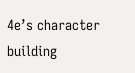4e’s character building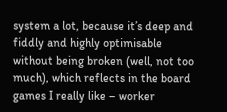system a lot, because it’s deep and fiddly and highly optimisable without being broken (well, not too much), which reflects in the board games I really like – worker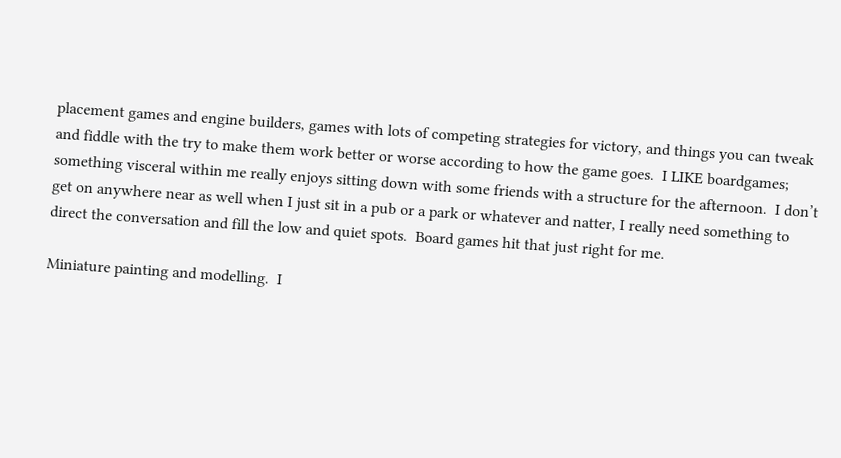placement games and engine builders, games with lots of competing strategies for victory, and things you can tweak and fiddle with the try to make them work better or worse according to how the game goes.  I LIKE boardgames; something visceral within me really enjoys sitting down with some friends with a structure for the afternoon.  I don’t get on anywhere near as well when I just sit in a pub or a park or whatever and natter, I really need something to direct the conversation and fill the low and quiet spots.  Board games hit that just right for me.

Miniature painting and modelling.  I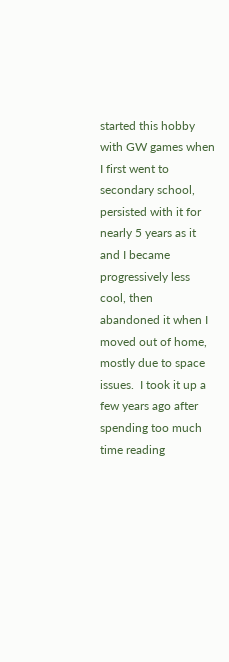started this hobby with GW games when I first went to secondary school, persisted with it for nearly 5 years as it and I became progressively less cool, then abandoned it when I moved out of home, mostly due to space issues.  I took it up a few years ago after spending too much time reading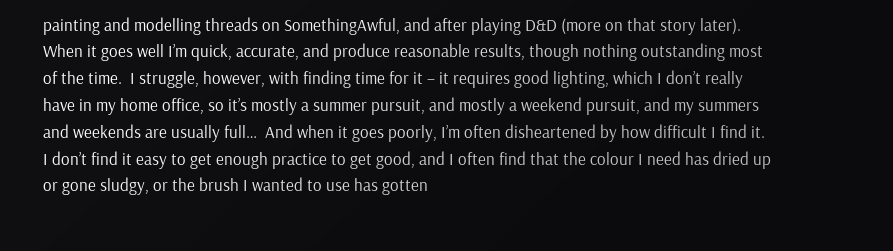painting and modelling threads on SomethingAwful, and after playing D&D (more on that story later).  When it goes well I’m quick, accurate, and produce reasonable results, though nothing outstanding most of the time.  I struggle, however, with finding time for it – it requires good lighting, which I don’t really have in my home office, so it’s mostly a summer pursuit, and mostly a weekend pursuit, and my summers and weekends are usually full…  And when it goes poorly, I’m often disheartened by how difficult I find it.  I don’t find it easy to get enough practice to get good, and I often find that the colour I need has dried up or gone sludgy, or the brush I wanted to use has gotten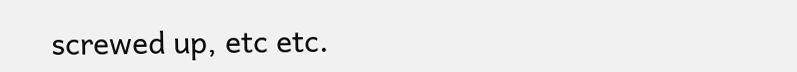screwed up, etc etc.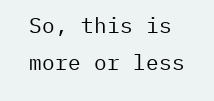So, this is more or less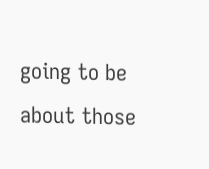going to be about those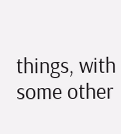things, with some other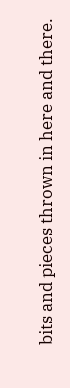bits and pieces thrown in here and there.